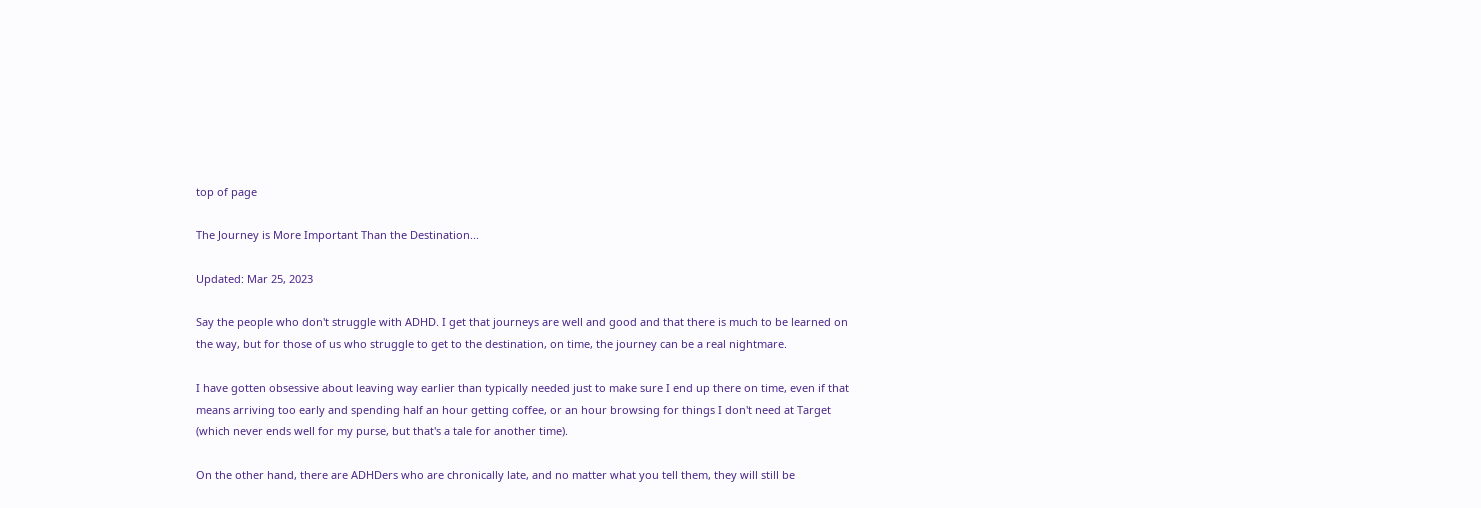top of page

The Journey is More Important Than the Destination...

Updated: Mar 25, 2023

Say the people who don't struggle with ADHD. I get that journeys are well and good and that there is much to be learned on the way, but for those of us who struggle to get to the destination, on time, the journey can be a real nightmare.

I have gotten obsessive about leaving way earlier than typically needed just to make sure I end up there on time, even if that means arriving too early and spending half an hour getting coffee, or an hour browsing for things I don't need at Target (which never ends well for my purse, but that's a tale for another time).

On the other hand, there are ADHDers who are chronically late, and no matter what you tell them, they will still be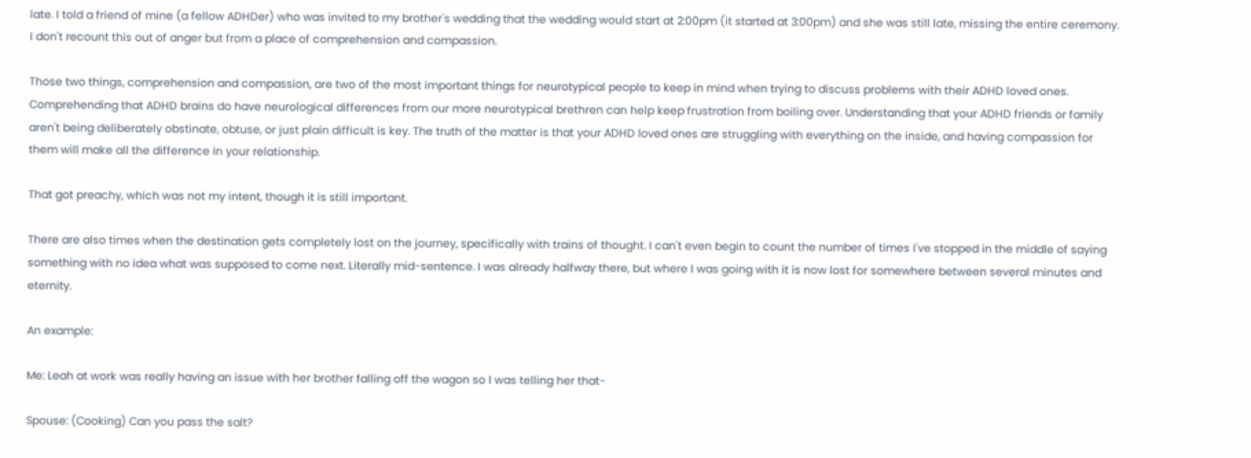late. I told a friend of mine (a fellow ADHDer) who was invited to my brother's wedding that the wedding would start at 2:00pm (it started at 3:00pm) and she was still late, missing the entire ceremony. I don't recount this out of anger but from a place of comprehension and compassion.

Those two things, comprehension and compassion, are two of the most important things for neurotypical people to keep in mind when trying to discuss problems with their ADHD loved ones. Comprehending that ADHD brains do have neurological differences from our more neurotypical brethren can help keep frustration from boiling over. Understanding that your ADHD friends or family aren't being deliberately obstinate, obtuse, or just plain difficult is key. The truth of the matter is that your ADHD loved ones are struggling with everything on the inside, and having compassion for them will make all the difference in your relationship.

That got preachy, which was not my intent, though it is still important.

There are also times when the destination gets completely lost on the journey, specifically with trains of thought. I can't even begin to count the number of times I've stopped in the middle of saying something with no idea what was supposed to come next. Literally mid-sentence. I was already halfway there, but where I was going with it is now lost for somewhere between several minutes and eternity.

An example:

Me: Leah at work was really having an issue with her brother falling off the wagon so I was telling her that-

Spouse: (Cooking) Can you pass the salt?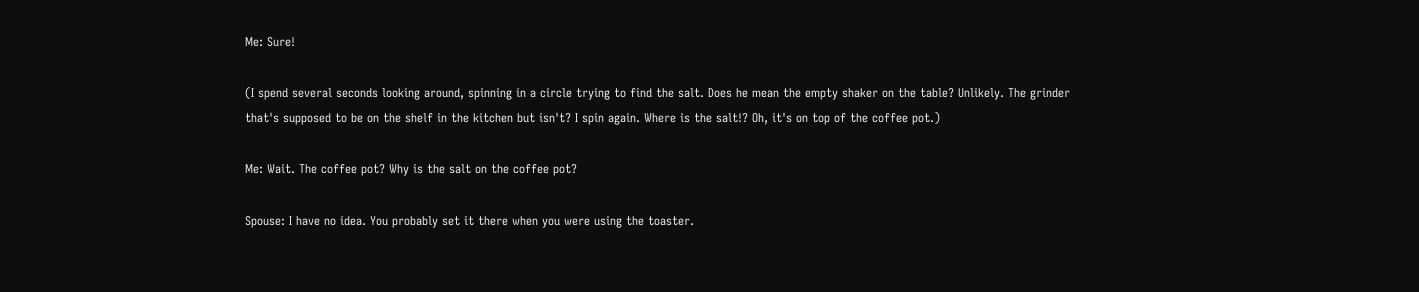Me: Sure!

(I spend several seconds looking around, spinning in a circle trying to find the salt. Does he mean the empty shaker on the table? Unlikely. The grinder that's supposed to be on the shelf in the kitchen but isn't? I spin again. Where is the salt!? Oh, it's on top of the coffee pot.)

Me: Wait. The coffee pot? Why is the salt on the coffee pot?

Spouse: I have no idea. You probably set it there when you were using the toaster.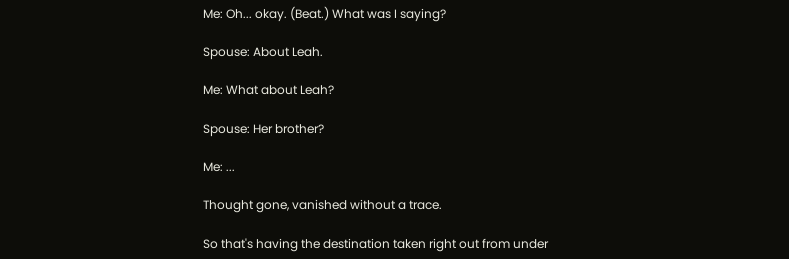Me: Oh... okay. (Beat.) What was I saying?

Spouse: About Leah.

Me: What about Leah?

Spouse: Her brother?

Me: ...

Thought gone, vanished without a trace.

So that's having the destination taken right out from under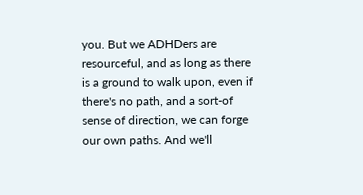you. But we ADHDers are resourceful, and as long as there is a ground to walk upon, even if there's no path, and a sort-of sense of direction, we can forge our own paths. And we'll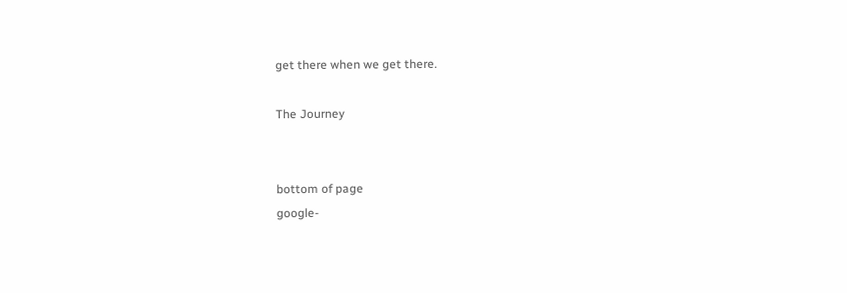get there when we get there.

The Journey


bottom of page
google-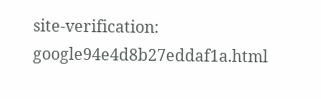site-verification: google94e4d8b27eddaf1a.html